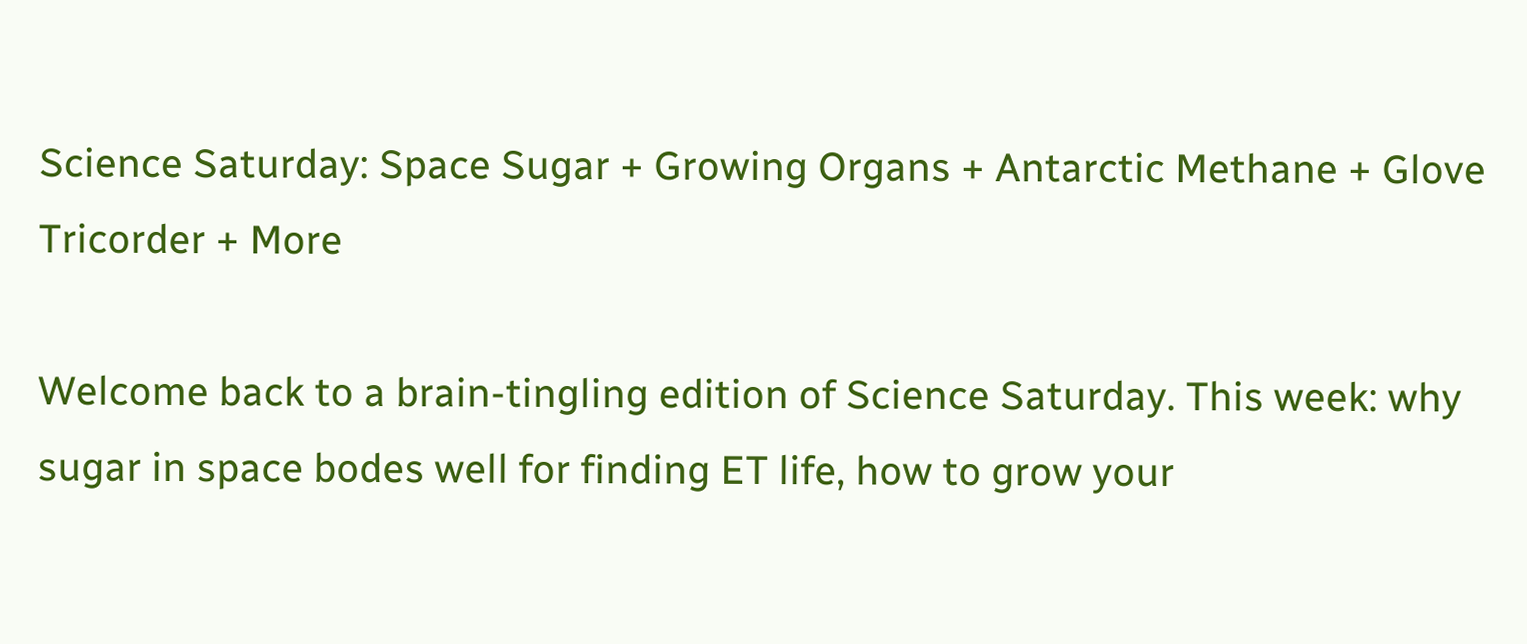Science Saturday: Space Sugar + Growing Organs + Antarctic Methane + Glove Tricorder + More

Welcome back to a brain-tingling edition of Science Saturday. This week: why sugar in space bodes well for finding ET life, how to grow your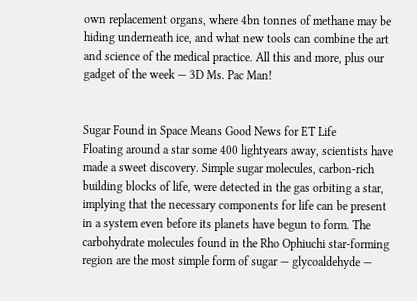own replacement organs, where 4bn tonnes of methane may be hiding underneath ice, and what new tools can combine the art and science of the medical practice. All this and more, plus our gadget of the week — 3D Ms. Pac Man!


Sugar Found in Space Means Good News for ET Life
Floating around a star some 400 lightyears away, scientists have made a sweet discovery. Simple sugar molecules, carbon-rich building blocks of life, were detected in the gas orbiting a star, implying that the necessary components for life can be present in a system even before its planets have begun to form. The carbohydrate molecules found in the Rho Ophiuchi star-forming region are the most simple form of sugar — glycoaldehyde —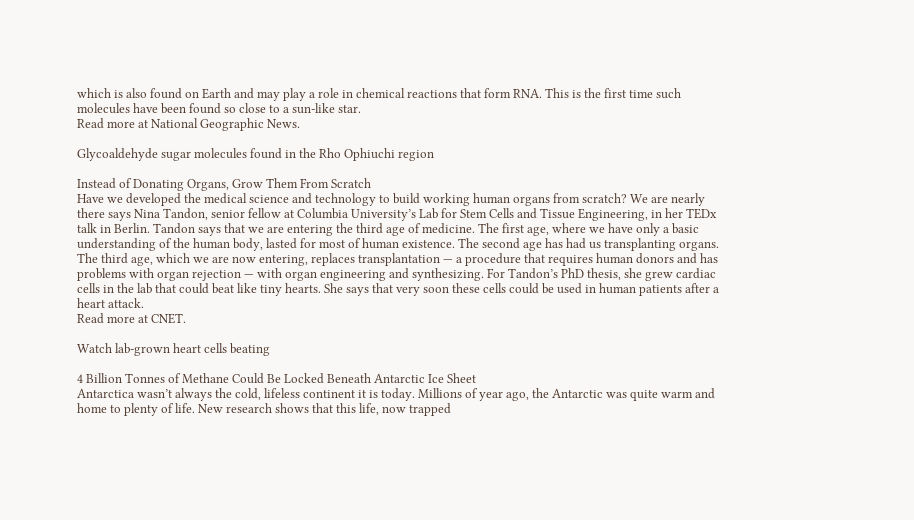which is also found on Earth and may play a role in chemical reactions that form RNA. This is the first time such molecules have been found so close to a sun-like star.
Read more at National Geographic News.

Glycoaldehyde sugar molecules found in the Rho Ophiuchi region

Instead of Donating Organs, Grow Them From Scratch
Have we developed the medical science and technology to build working human organs from scratch? We are nearly there says Nina Tandon, senior fellow at Columbia University’s Lab for Stem Cells and Tissue Engineering, in her TEDx talk in Berlin. Tandon says that we are entering the third age of medicine. The first age, where we have only a basic understanding of the human body, lasted for most of human existence. The second age has had us transplanting organs. The third age, which we are now entering, replaces transplantation — a procedure that requires human donors and has problems with organ rejection — with organ engineering and synthesizing. For Tandon’s PhD thesis, she grew cardiac cells in the lab that could beat like tiny hearts. She says that very soon these cells could be used in human patients after a heart attack.
Read more at CNET.

Watch lab-grown heart cells beating

4 Billion Tonnes of Methane Could Be Locked Beneath Antarctic Ice Sheet
Antarctica wasn’t always the cold, lifeless continent it is today. Millions of year ago, the Antarctic was quite warm and home to plenty of life. New research shows that this life, now trapped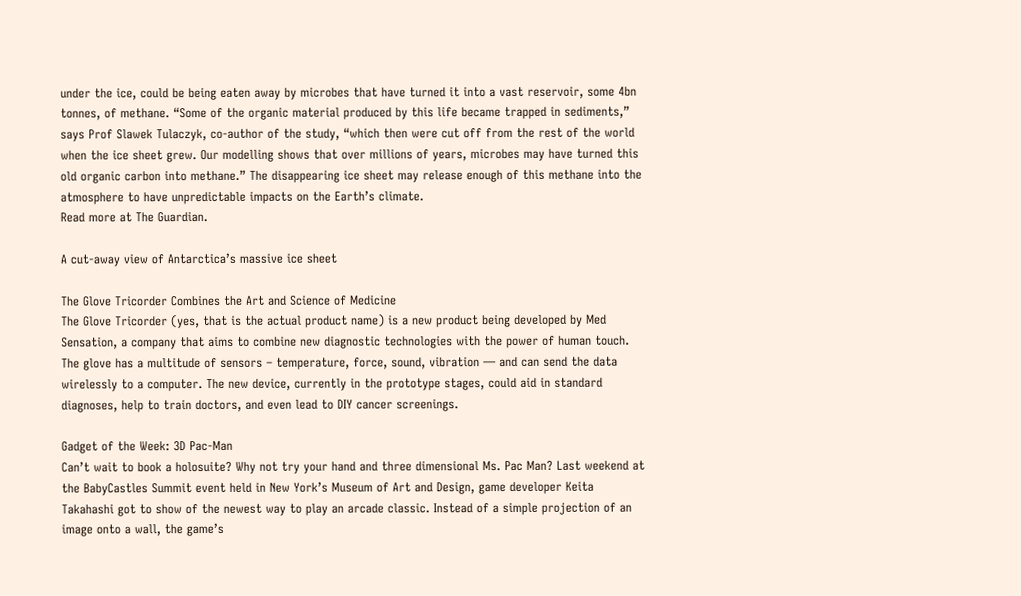under the ice, could be being eaten away by microbes that have turned it into a vast reservoir, some 4bn tonnes, of methane. “Some of the organic material produced by this life became trapped in sediments,” says Prof Slawek Tulaczyk, co-author of the study, “which then were cut off from the rest of the world when the ice sheet grew. Our modelling shows that over millions of years, microbes may have turned this old organic carbon into methane.” The disappearing ice sheet may release enough of this methane into the atmosphere to have unpredictable impacts on the Earth’s climate.
Read more at The Guardian.

A cut-away view of Antarctica’s massive ice sheet

The Glove Tricorder Combines the Art and Science of Medicine
The Glove Tricorder (yes, that is the actual product name) is a new product being developed by Med Sensation, a company that aims to combine new diagnostic technologies with the power of human touch. The glove has a multitude of sensors – temperature, force, sound, vibration — and can send the data wirelessly to a computer. The new device, currently in the prototype stages, could aid in standard diagnoses, help to train doctors, and even lead to DIY cancer screenings.

Gadget of the Week: 3D Pac-Man
Can’t wait to book a holosuite? Why not try your hand and three dimensional Ms. Pac Man? Last weekend at the BabyCastles Summit event held in New York’s Museum of Art and Design, game developer Keita Takahashi got to show of the newest way to play an arcade classic. Instead of a simple projection of an image onto a wall, the game’s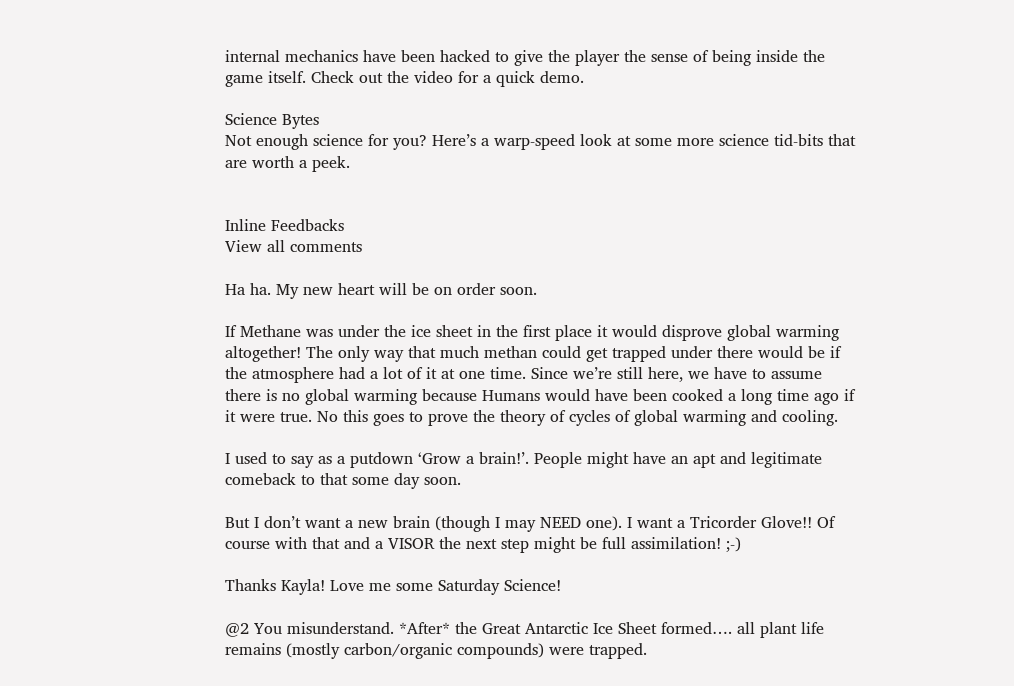internal mechanics have been hacked to give the player the sense of being inside the game itself. Check out the video for a quick demo.

Science Bytes
Not enough science for you? Here’s a warp-speed look at some more science tid-bits that are worth a peek.


Inline Feedbacks
View all comments

Ha ha. My new heart will be on order soon.

If Methane was under the ice sheet in the first place it would disprove global warming altogether! The only way that much methan could get trapped under there would be if the atmosphere had a lot of it at one time. Since we’re still here, we have to assume there is no global warming because Humans would have been cooked a long time ago if it were true. No this goes to prove the theory of cycles of global warming and cooling.

I used to say as a putdown ‘Grow a brain!’. People might have an apt and legitimate comeback to that some day soon.

But I don’t want a new brain (though I may NEED one). I want a Tricorder Glove!! Of course with that and a VISOR the next step might be full assimilation! ;-)

Thanks Kayla! Love me some Saturday Science!

@2 You misunderstand. *After* the Great Antarctic Ice Sheet formed…. all plant life remains (mostly carbon/organic compounds) were trapped.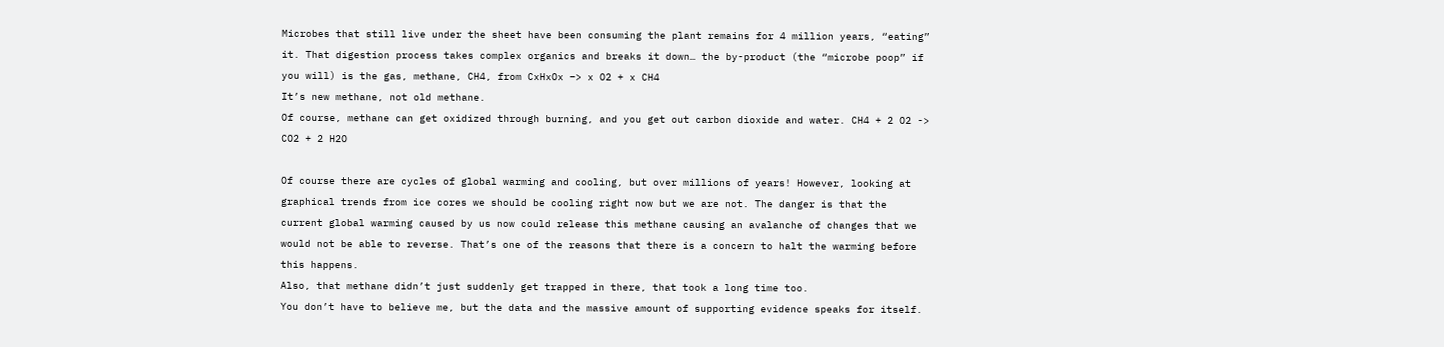Microbes that still live under the sheet have been consuming the plant remains for 4 million years, “eating” it. That digestion process takes complex organics and breaks it down… the by-product (the “microbe poop” if you will) is the gas, methane, CH4, from CxHxOx –> x O2 + x CH4
It’s new methane, not old methane.
Of course, methane can get oxidized through burning, and you get out carbon dioxide and water. CH4 + 2 O2 -> CO2 + 2 H2O

Of course there are cycles of global warming and cooling, but over millions of years! However, looking at graphical trends from ice cores we should be cooling right now but we are not. The danger is that the current global warming caused by us now could release this methane causing an avalanche of changes that we would not be able to reverse. That’s one of the reasons that there is a concern to halt the warming before this happens.
Also, that methane didn’t just suddenly get trapped in there, that took a long time too.
You don’t have to believe me, but the data and the massive amount of supporting evidence speaks for itself.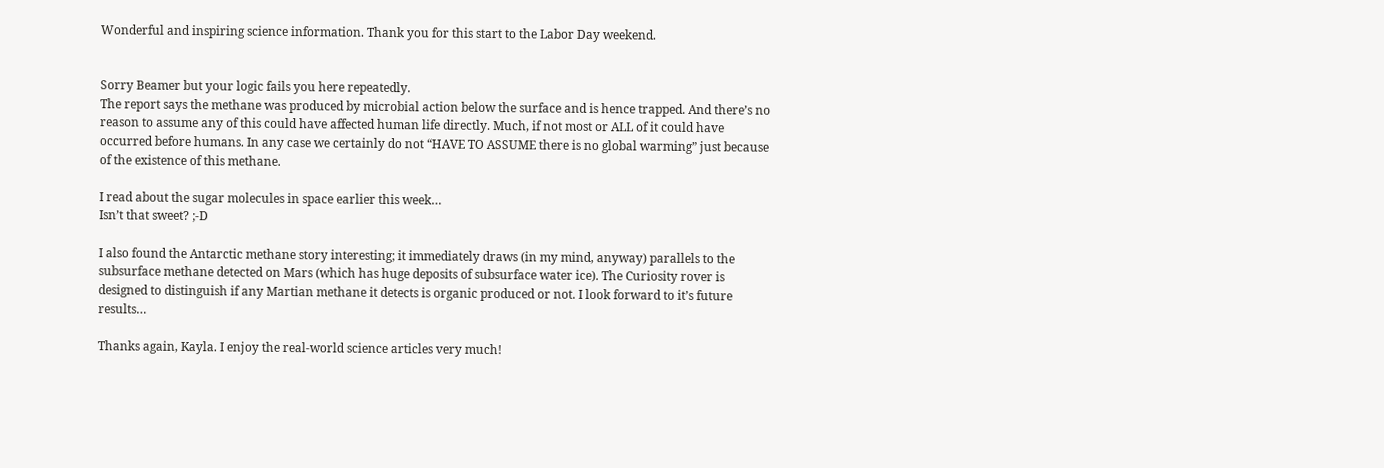Wonderful and inspiring science information. Thank you for this start to the Labor Day weekend.


Sorry Beamer but your logic fails you here repeatedly.
The report says the methane was produced by microbial action below the surface and is hence trapped. And there’s no reason to assume any of this could have affected human life directly. Much, if not most or ALL of it could have occurred before humans. In any case we certainly do not “HAVE TO ASSUME there is no global warming” just because of the existence of this methane.

I read about the sugar molecules in space earlier this week…
Isn’t that sweet? ;-D

I also found the Antarctic methane story interesting; it immediately draws (in my mind, anyway) parallels to the subsurface methane detected on Mars (which has huge deposits of subsurface water ice). The Curiosity rover is designed to distinguish if any Martian methane it detects is organic produced or not. I look forward to it’s future results…

Thanks again, Kayla. I enjoy the real-world science articles very much!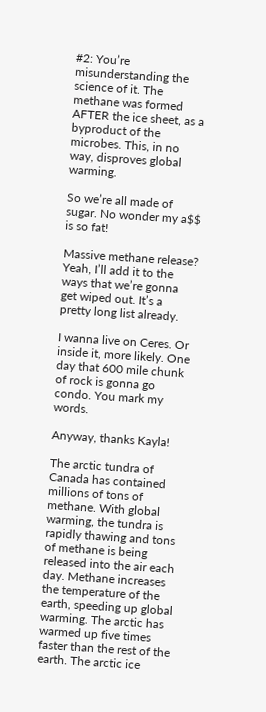#2: You’re misunderstanding the science of it. The methane was formed AFTER the ice sheet, as a byproduct of the microbes. This, in no way, disproves global warming.

So we’re all made of sugar. No wonder my a$$ is so fat!

Massive methane release? Yeah, I’ll add it to the ways that we’re gonna get wiped out. It’s a pretty long list already.

I wanna live on Ceres. Or inside it, more likely. One day that 600 mile chunk of rock is gonna go condo. You mark my words.

Anyway, thanks Kayla!

The arctic tundra of Canada has contained millions of tons of methane. With global warming, the tundra is rapidly thawing and tons of methane is being released into the air each day. Methane increases the temperature of the earth, speeding up global warming. The arctic has warmed up five times faster than the rest of the earth. The arctic ice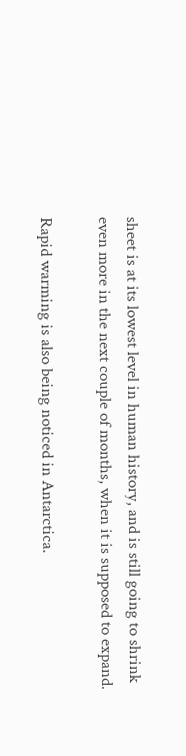sheet is at its lowest level in human history, and is still going to shrink even more in the next couple of months, when it is supposed to expand.

Rapid warming is also being noticed in Antarctica.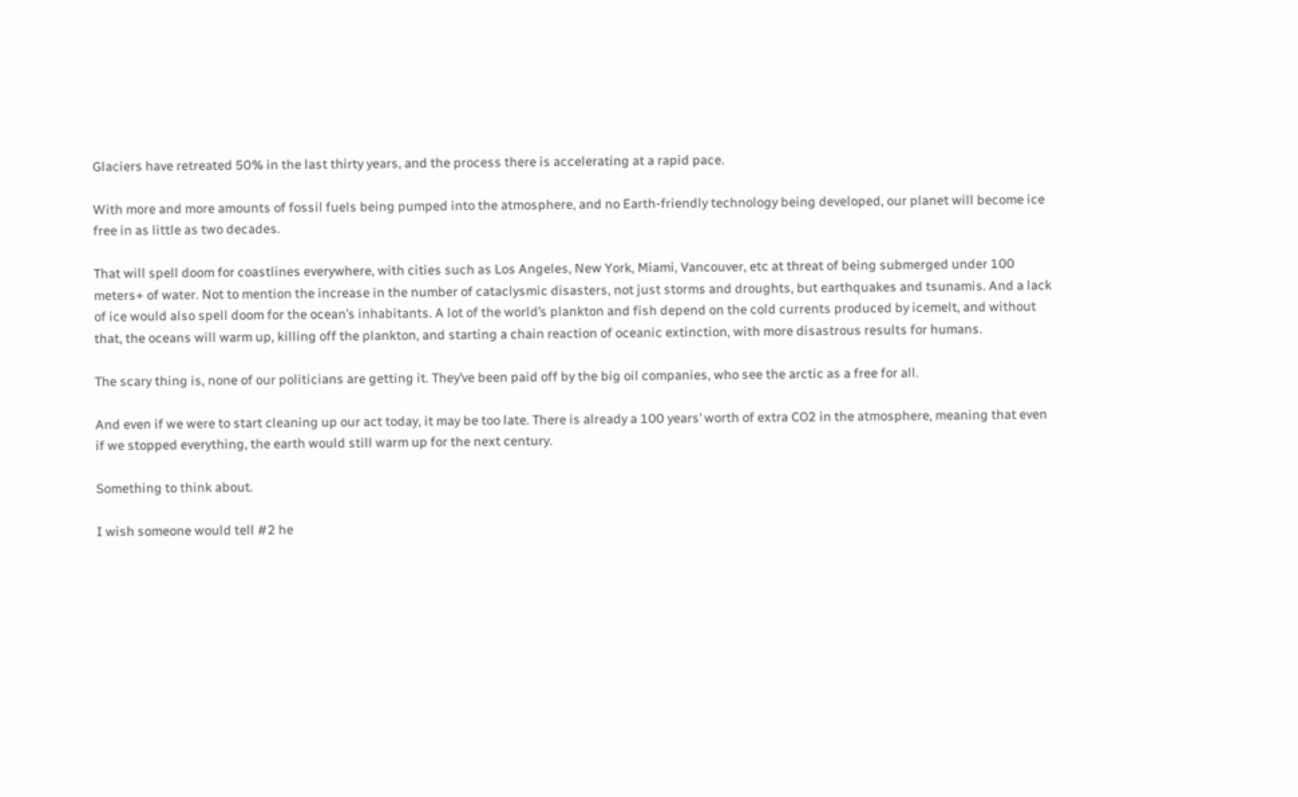Glaciers have retreated 50% in the last thirty years, and the process there is accelerating at a rapid pace.

With more and more amounts of fossil fuels being pumped into the atmosphere, and no Earth-friendly technology being developed, our planet will become ice free in as little as two decades.

That will spell doom for coastlines everywhere, with cities such as Los Angeles, New York, Miami, Vancouver, etc at threat of being submerged under 100 meters+ of water. Not to mention the increase in the number of cataclysmic disasters, not just storms and droughts, but earthquakes and tsunamis. And a lack of ice would also spell doom for the ocean’s inhabitants. A lot of the world’s plankton and fish depend on the cold currents produced by icemelt, and without that, the oceans will warm up, killing off the plankton, and starting a chain reaction of oceanic extinction, with more disastrous results for humans.

The scary thing is, none of our politicians are getting it. They’ve been paid off by the big oil companies, who see the arctic as a free for all.

And even if we were to start cleaning up our act today, it may be too late. There is already a 100 years’ worth of extra CO2 in the atmosphere, meaning that even if we stopped everything, the earth would still warm up for the next century.

Something to think about.

I wish someone would tell #2 he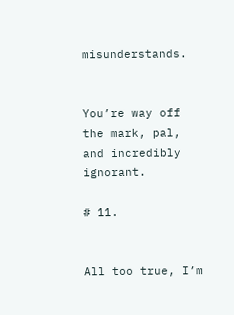misunderstands.


You’re way off the mark, pal, and incredibly ignorant.

# 11.


All too true, I’m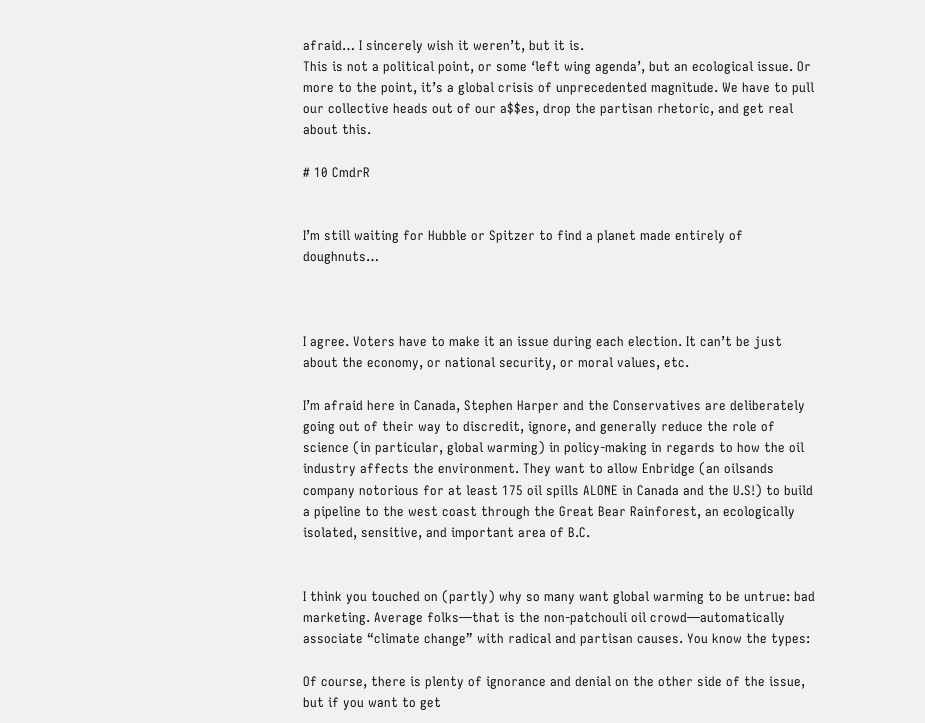afraid… I sincerely wish it weren’t, but it is.
This is not a political point, or some ‘left wing agenda’, but an ecological issue. Or more to the point, it’s a global crisis of unprecedented magnitude. We have to pull our collective heads out of our a$$es, drop the partisan rhetoric, and get real about this.

# 10 CmdrR


I’m still waiting for Hubble or Spitzer to find a planet made entirely of doughnuts…



I agree. Voters have to make it an issue during each election. It can’t be just about the economy, or national security, or moral values, etc.

I’m afraid here in Canada, Stephen Harper and the Conservatives are deliberately going out of their way to discredit, ignore, and generally reduce the role of science (in particular, global warming) in policy-making in regards to how the oil industry affects the environment. They want to allow Enbridge (an oilsands company notorious for at least 175 oil spills ALONE in Canada and the U.S!) to build a pipeline to the west coast through the Great Bear Rainforest, an ecologically isolated, sensitive, and important area of B.C.


I think you touched on (partly) why so many want global warming to be untrue: bad marketing. Average folks—that is the non-patchouli oil crowd—automatically associate “climate change” with radical and partisan causes. You know the types:

Of course, there is plenty of ignorance and denial on the other side of the issue, but if you want to get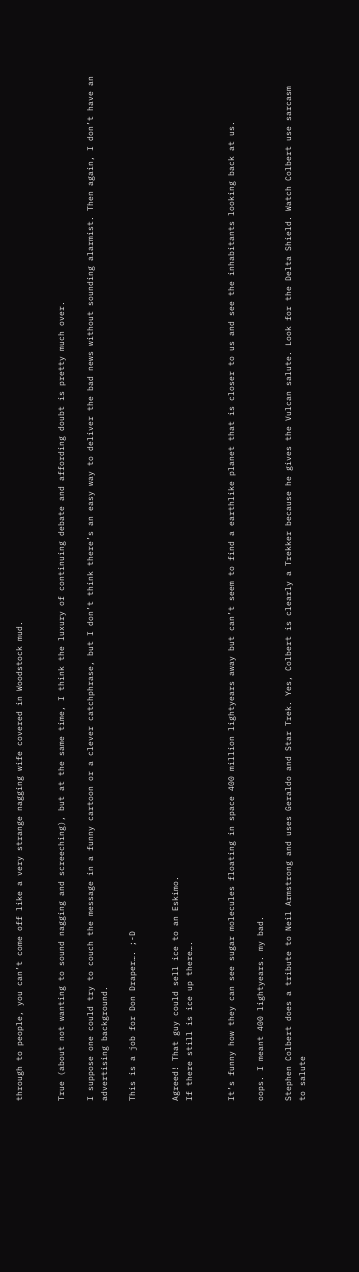through to people, you can’t come off like a very strange nagging wife covered in Woodstock mud.


True (about not wanting to sound nagging and screeching), but at the same time, I think the luxury of continuing debate and affording doubt is pretty much over.

I suppose one could try to couch the message in a funny cartoon or a clever catchphrase, but I don’t think there’s an easy way to deliver the bad news without sounding alarmist. Then again, I don’t have an advertising background.

This is a job for Don Draper…. ;-D


Agreed! That guy could sell ice to an Eskimo.
If there still is ice up there….


It’s funny how they can see sugar molecules floating in space 400 million lightyears away but can’t seem to find a earthlike planet that is closer to us and see the inhabitants looking back at us.

oops. I meant 400 lightyears. my bad.

Stephen Colbert does a tribute to Neil Armstrong and uses Geraldo and Star Trek. Yes, Colbert is clearly a Trekker because he gives the Vulcan salute. Look for the Delta Shield. Watch Colbert use sarcasm to salute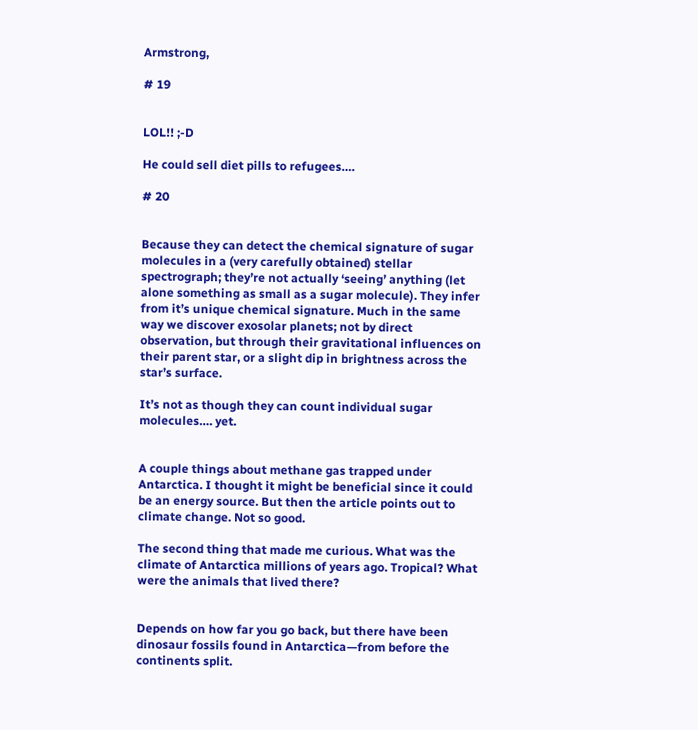Armstrong,

# 19


LOL!! ;-D

He could sell diet pills to refugees….

# 20


Because they can detect the chemical signature of sugar molecules in a (very carefully obtained) stellar spectrograph; they’re not actually ‘seeing’ anything (let alone something as small as a sugar molecule). They infer from it’s unique chemical signature. Much in the same way we discover exosolar planets; not by direct observation, but through their gravitational influences on their parent star, or a slight dip in brightness across the star’s surface.

It’s not as though they can count individual sugar molecules…. yet.


A couple things about methane gas trapped under Antarctica. I thought it might be beneficial since it could be an energy source. But then the article points out to climate change. Not so good.

The second thing that made me curious. What was the climate of Antarctica millions of years ago. Tropical? What were the animals that lived there?


Depends on how far you go back, but there have been dinosaur fossils found in Antarctica—from before the continents split.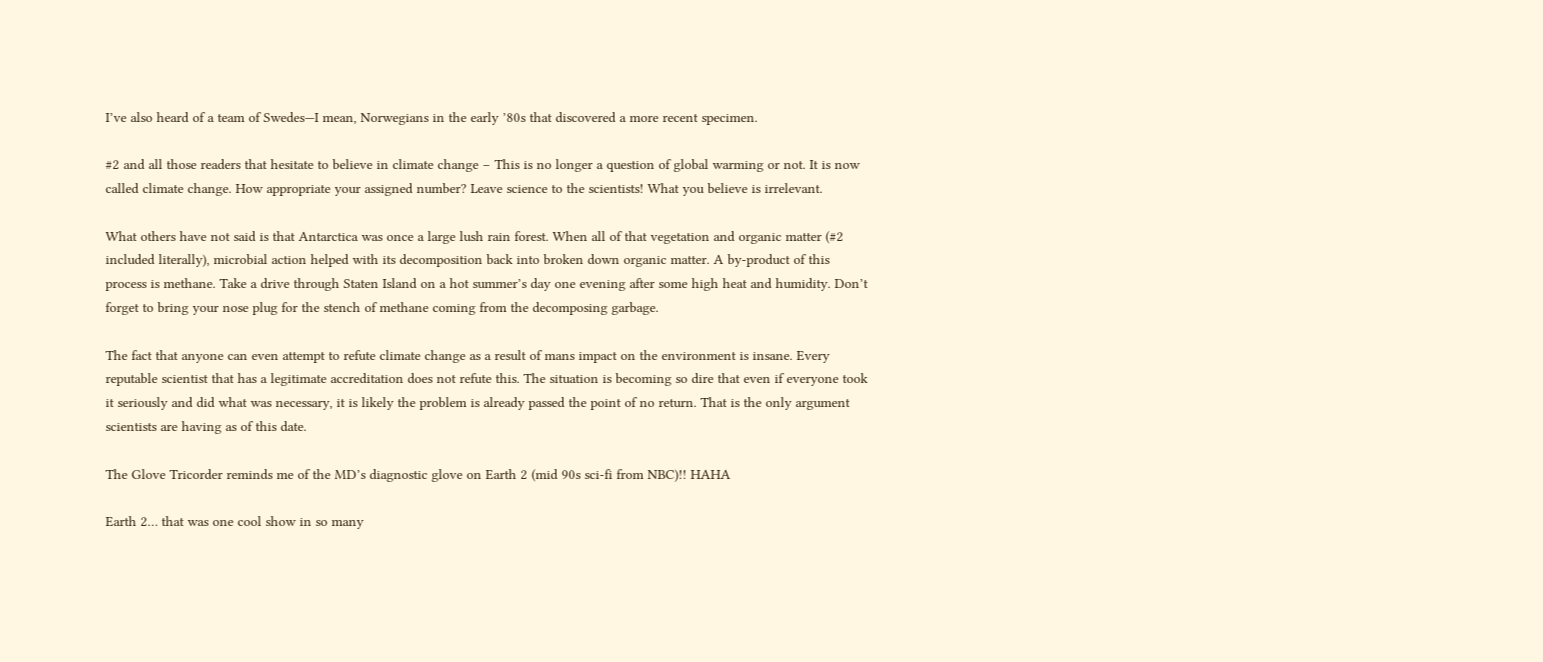I’ve also heard of a team of Swedes—I mean, Norwegians in the early ’80s that discovered a more recent specimen.

#2 and all those readers that hesitate to believe in climate change – This is no longer a question of global warming or not. It is now called climate change. How appropriate your assigned number? Leave science to the scientists! What you believe is irrelevant.

What others have not said is that Antarctica was once a large lush rain forest. When all of that vegetation and organic matter (#2 included literally), microbial action helped with its decomposition back into broken down organic matter. A by-product of this process is methane. Take a drive through Staten Island on a hot summer’s day one evening after some high heat and humidity. Don’t forget to bring your nose plug for the stench of methane coming from the decomposing garbage.

The fact that anyone can even attempt to refute climate change as a result of mans impact on the environment is insane. Every reputable scientist that has a legitimate accreditation does not refute this. The situation is becoming so dire that even if everyone took it seriously and did what was necessary, it is likely the problem is already passed the point of no return. That is the only argument scientists are having as of this date.

The Glove Tricorder reminds me of the MD’s diagnostic glove on Earth 2 (mid 90s sci-fi from NBC)!! HAHA

Earth 2… that was one cool show in so many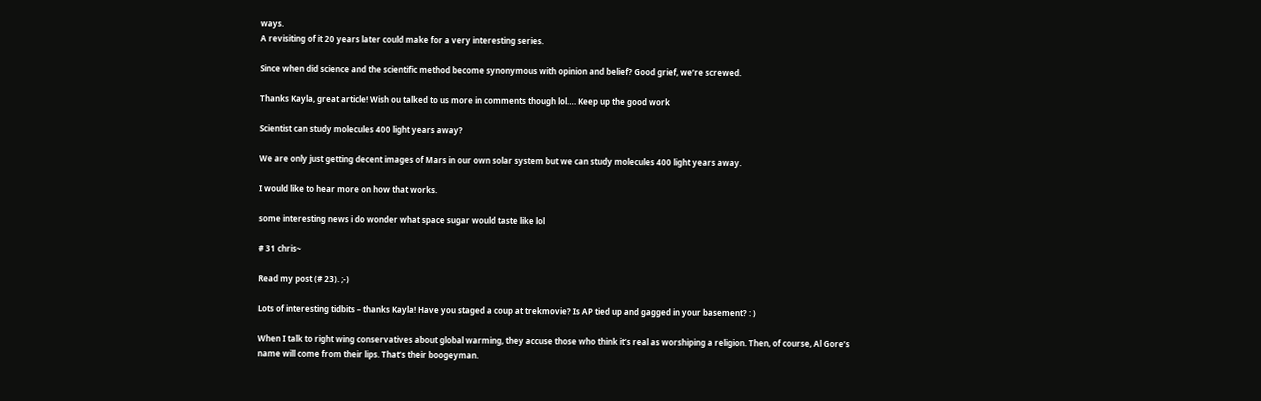ways.
A revisiting of it 20 years later could make for a very interesting series.

Since when did science and the scientific method become synonymous with opinion and belief? Good grief, we’re screwed.

Thanks Kayla, great article! Wish ou talked to us more in comments though lol…. Keep up the good work

Scientist can study molecules 400 light years away?

We are only just getting decent images of Mars in our own solar system but we can study molecules 400 light years away.

I would like to hear more on how that works.

some interesting news i do wonder what space sugar would taste like lol

# 31 chris~

Read my post (# 23). ;-)

Lots of interesting tidbits – thanks Kayla! Have you staged a coup at trekmovie? Is AP tied up and gagged in your basement? : )

When I talk to right wing conservatives about global warming, they accuse those who think it’s real as worshiping a religion. Then, of course, Al Gore’s name will come from their lips. That’s their boogeyman.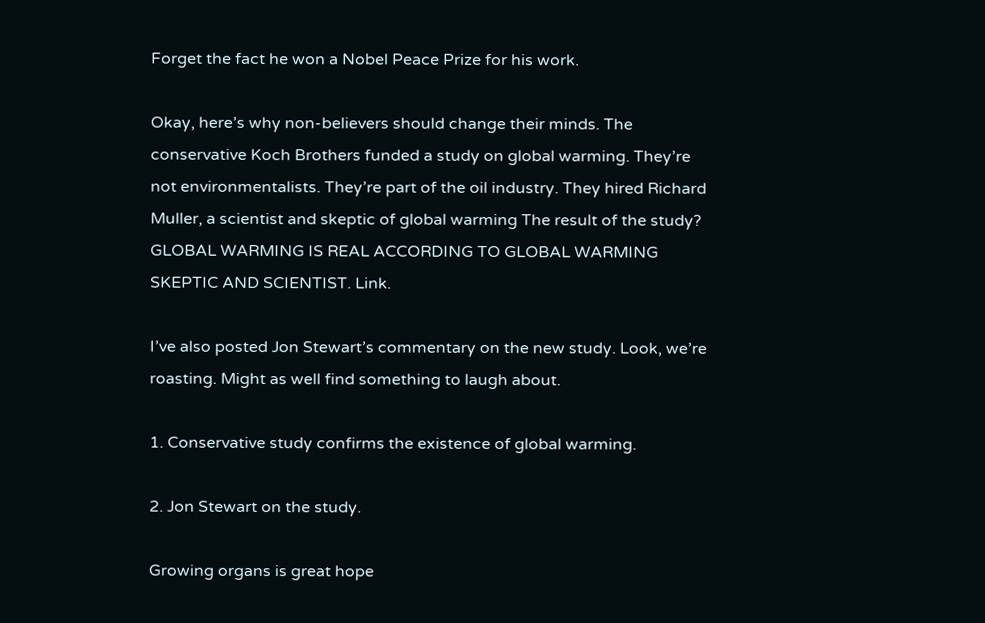Forget the fact he won a Nobel Peace Prize for his work.

Okay, here’s why non-believers should change their minds. The conservative Koch Brothers funded a study on global warming. They’re not environmentalists. They’re part of the oil industry. They hired Richard Muller, a scientist and skeptic of global warming The result of the study? GLOBAL WARMING IS REAL ACCORDING TO GLOBAL WARMING SKEPTIC AND SCIENTIST. Link.

I’ve also posted Jon Stewart’s commentary on the new study. Look, we’re roasting. Might as well find something to laugh about.

1. Conservative study confirms the existence of global warming.

2. Jon Stewart on the study.

Growing organs is great hope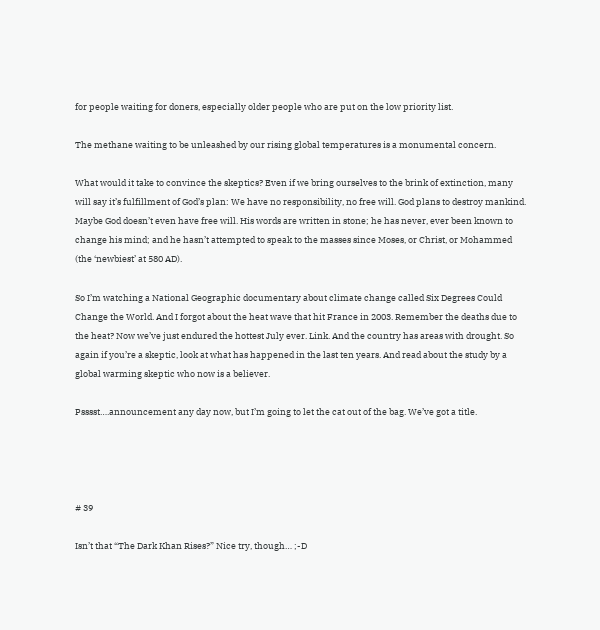for people waiting for doners, especially older people who are put on the low priority list.

The methane waiting to be unleashed by our rising global temperatures is a monumental concern.

What would it take to convince the skeptics? Even if we bring ourselves to the brink of extinction, many will say it’s fulfillment of God’s plan: We have no responsibility, no free will. God plans to destroy mankind. Maybe God doesn’t even have free will. His words are written in stone; he has never, ever been known to change his mind; and he hasn’t attempted to speak to the masses since Moses, or Christ, or Mohammed (the ‘newbiest’ at 580 AD).

So I’m watching a National Geographic documentary about climate change called Six Degrees Could Change the World. And I forgot about the heat wave that hit France in 2003. Remember the deaths due to the heat? Now we’ve just endured the hottest July ever. Link. And the country has areas with drought. So again if you’re a skeptic, look at what has happened in the last ten years. And read about the study by a global warming skeptic who now is a believer.

Psssst….announcement any day now, but I’m going to let the cat out of the bag. We’ve got a title.




# 39

Isn’t that “The Dark Khan Rises?” Nice try, though… ;-D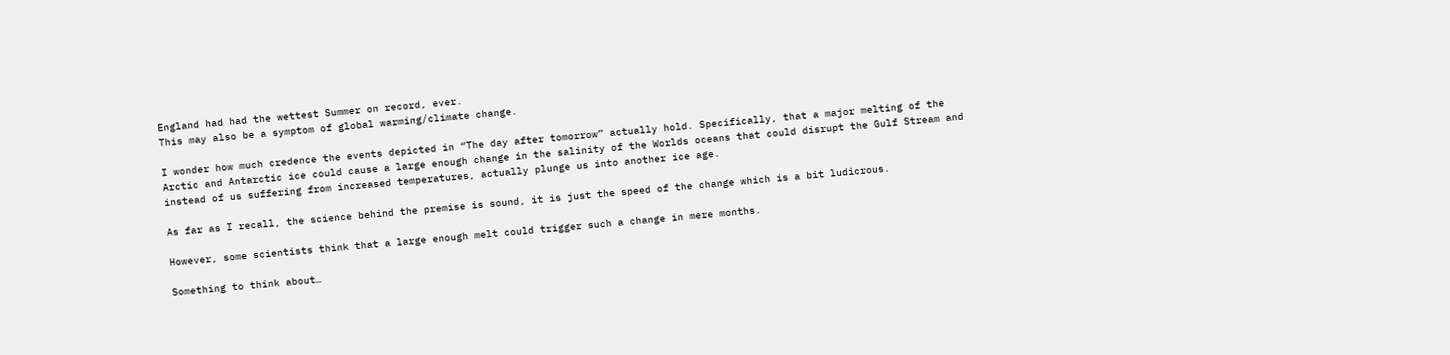England had had the wettest Summer on record, ever.
This may also be a symptom of global warming/climate change.

I wonder how much credence the events depicted in “The day after tomorrow” actually hold. Specifically, that a major melting of the Arctic and Antarctic ice could cause a large enough change in the salinity of the Worlds oceans that could disrupt the Gulf Stream and instead of us suffering from increased temperatures, actually plunge us into another ice age.

As far as I recall, the science behind the premise is sound, it is just the speed of the change which is a bit ludicrous.

However, some scientists think that a large enough melt could trigger such a change in mere months.

Something to think about…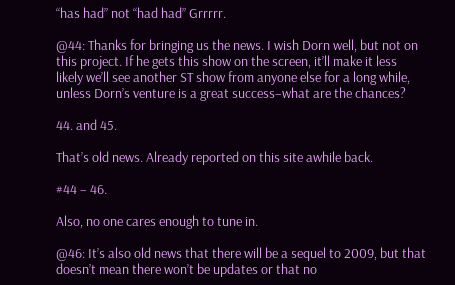“has had” not “had had” Grrrrr.

@44: Thanks for bringing us the news. I wish Dorn well, but not on this project. If he gets this show on the screen, it’ll make it less likely we’ll see another ST show from anyone else for a long while, unless Dorn’s venture is a great success–what are the chances?

44. and 45.

That’s old news. Already reported on this site awhile back.

#44 – 46.

Also, no one cares enough to tune in.

@46: It’s also old news that there will be a sequel to 2009, but that doesn’t mean there won’t be updates or that no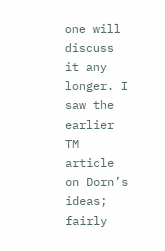one will discuss it any longer. I saw the earlier TM article on Dorn’s ideas; fairly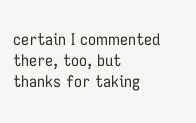certain I commented there, too, but thanks for taking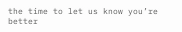the time to let us know you’re better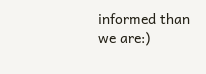informed than we are:)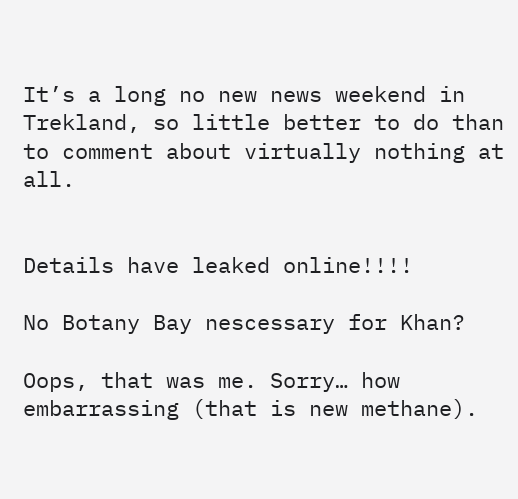It’s a long no new news weekend in Trekland, so little better to do than to comment about virtually nothing at all.


Details have leaked online!!!!

No Botany Bay nescessary for Khan?

Oops, that was me. Sorry… how embarrassing (that is new methane).